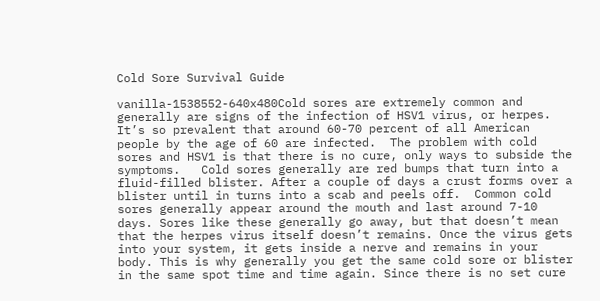Cold Sore Survival Guide

vanilla-1538552-640x480Cold sores are extremely common and generally are signs of the infection of HSV1 virus, or herpes. It’s so prevalent that around 60-70 percent of all American people by the age of 60 are infected.  The problem with cold sores and HSV1 is that there is no cure, only ways to subside the symptoms.   Cold sores generally are red bumps that turn into a fluid-filled blister. After a couple of days a crust forms over a blister until in turns into a scab and peels off.  Common cold sores generally appear around the mouth and last around 7-10 days. Sores like these generally go away, but that doesn’t mean that the herpes virus itself doesn’t remains. Once the virus gets into your system, it gets inside a nerve and remains in your body. This is why generally you get the same cold sore or blister in the same spot time and time again. Since there is no set cure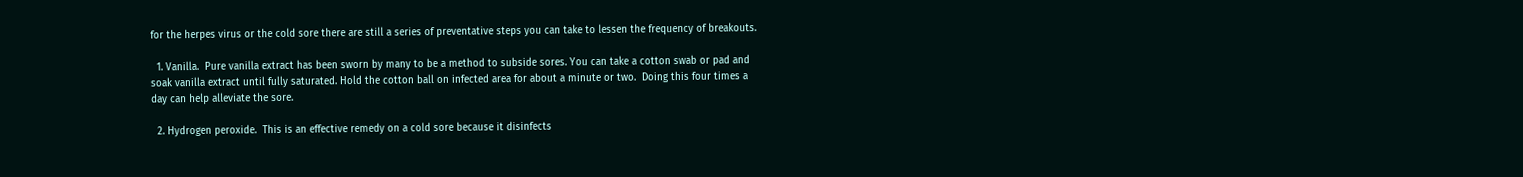for the herpes virus or the cold sore there are still a series of preventative steps you can take to lessen the frequency of breakouts.

  1. Vanilla.  Pure vanilla extract has been sworn by many to be a method to subside sores. You can take a cotton swab or pad and soak vanilla extract until fully saturated. Hold the cotton ball on infected area for about a minute or two.  Doing this four times a day can help alleviate the sore.

  2. Hydrogen peroxide.  This is an effective remedy on a cold sore because it disinfects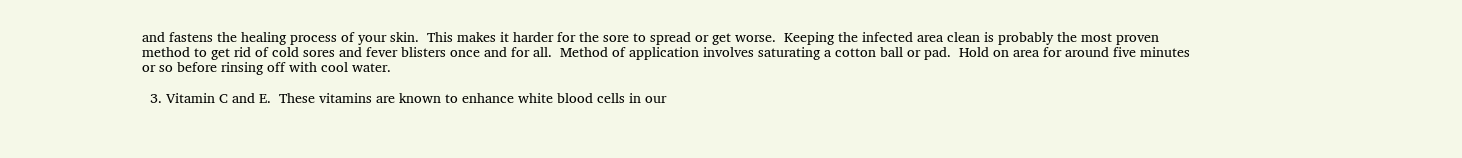and fastens the healing process of your skin.  This makes it harder for the sore to spread or get worse.  Keeping the infected area clean is probably the most proven method to get rid of cold sores and fever blisters once and for all.  Method of application involves saturating a cotton ball or pad.  Hold on area for around five minutes or so before rinsing off with cool water.

  3. Vitamin C and E.  These vitamins are known to enhance white blood cells in our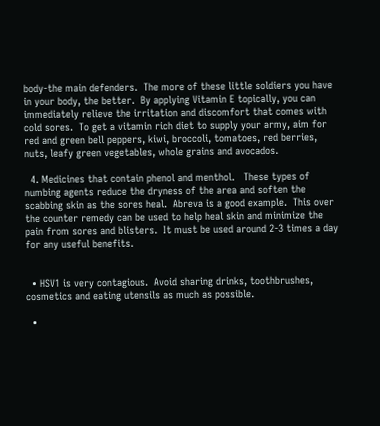body-the main defenders.  The more of these little soldiers you have in your body, the better.  By applying Vitamin E topically, you can immediately relieve the irritation and discomfort that comes with cold sores.  To get a vitamin rich diet to supply your army, aim for red and green bell peppers, kiwi, broccoli, tomatoes, red berries, nuts, leafy green vegetables, whole grains and avocados.

  4. Medicines that contain phenol and menthol.   These types of numbing agents reduce the dryness of the area and soften the scabbing skin as the sores heal.  Abreva is a good example.  This over the counter remedy can be used to help heal skin and minimize the pain from sores and blisters.  It must be used around 2-3 times a day for any useful benefits.


  • HSV1 is very contagious.  Avoid sharing drinks, toothbrushes, cosmetics and eating utensils as much as possible.

  •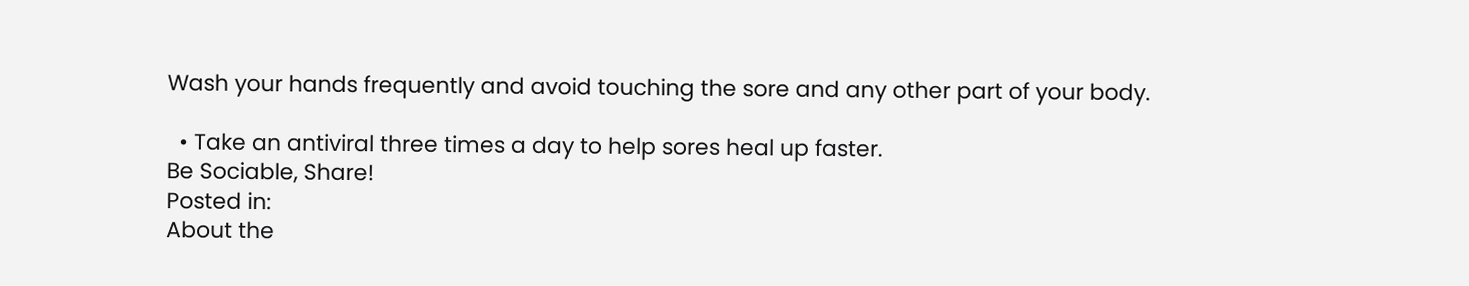Wash your hands frequently and avoid touching the sore and any other part of your body.

  • Take an antiviral three times a day to help sores heal up faster.
Be Sociable, Share!
Posted in:
About the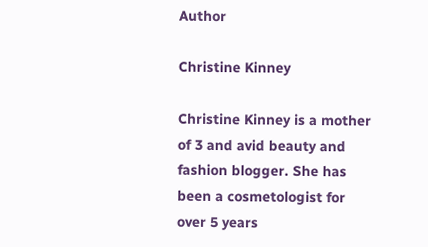Author

Christine Kinney

Christine Kinney is a mother of 3 and avid beauty and fashion blogger. She has been a cosmetologist for over 5 years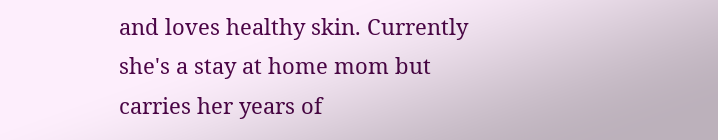and loves healthy skin. Currently she's a stay at home mom but carries her years of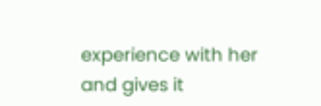experience with her and gives it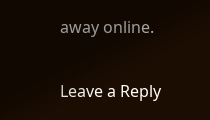away online.

Leave a Reply